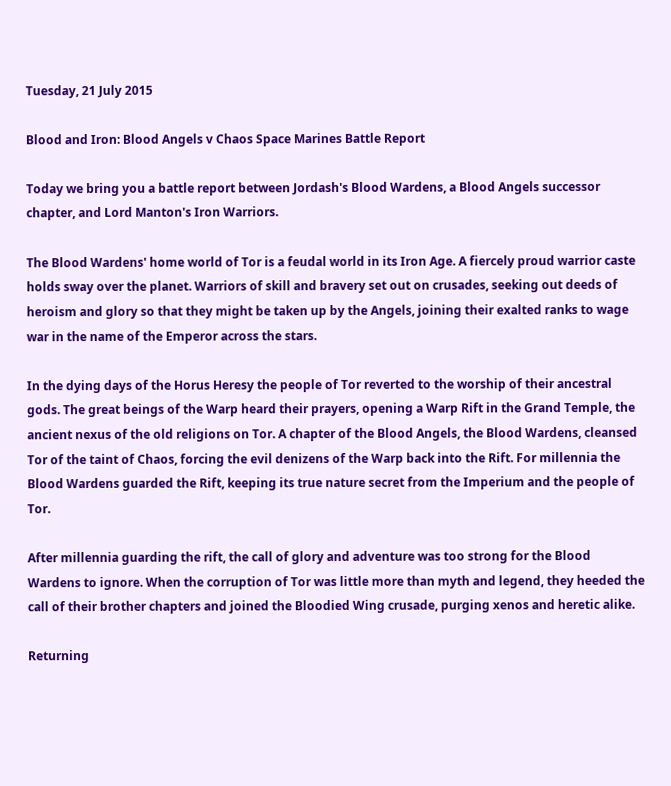Tuesday, 21 July 2015

Blood and Iron: Blood Angels v Chaos Space Marines Battle Report

Today we bring you a battle report between Jordash's Blood Wardens, a Blood Angels successor chapter, and Lord Manton's Iron Warriors.

The Blood Wardens' home world of Tor is a feudal world in its Iron Age. A fiercely proud warrior caste holds sway over the planet. Warriors of skill and bravery set out on crusades, seeking out deeds of heroism and glory so that they might be taken up by the Angels, joining their exalted ranks to wage war in the name of the Emperor across the stars.

In the dying days of the Horus Heresy the people of Tor reverted to the worship of their ancestral gods. The great beings of the Warp heard their prayers, opening a Warp Rift in the Grand Temple, the ancient nexus of the old religions on Tor. A chapter of the Blood Angels, the Blood Wardens, cleansed Tor of the taint of Chaos, forcing the evil denizens of the Warp back into the Rift. For millennia the Blood Wardens guarded the Rift, keeping its true nature secret from the Imperium and the people of Tor.

After millennia guarding the rift, the call of glory and adventure was too strong for the Blood Wardens to ignore. When the corruption of Tor was little more than myth and legend, they heeded the call of their brother chapters and joined the Bloodied Wing crusade, purging xenos and heretic alike.

Returning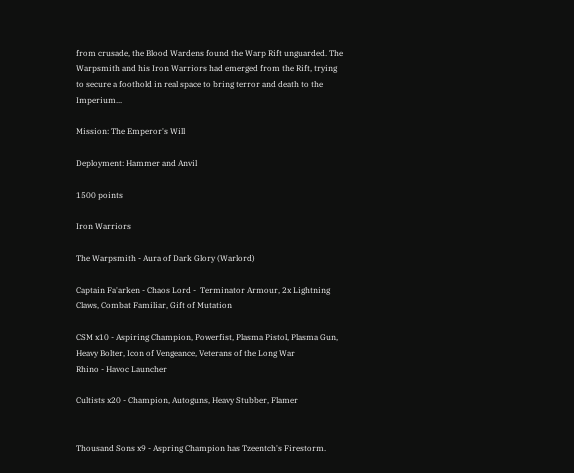from crusade, the Blood Wardens found the Warp Rift unguarded. The Warpsmith and his Iron Warriors had emerged from the Rift, trying to secure a foothold in real space to bring terror and death to the Imperium...

Mission: The Emperor's Will

Deployment: Hammer and Anvil

1500 points

Iron Warriors

The Warpsmith - Aura of Dark Glory (Warlord)

Captain Fa'arken - Chaos Lord -  Terminator Armour, 2x Lightning Claws, Combat Familiar, Gift of Mutation

CSM x10 - Aspiring Champion, Powerfist, Plasma Pistol, Plasma Gun, Heavy Bolter, Icon of Vengeance, Veterans of the Long War
Rhino - Havoc Launcher

Cultists x20 - Champion, Autoguns, Heavy Stubber, Flamer


Thousand Sons x9 - Aspring Champion has Tzeentch's Firestorm.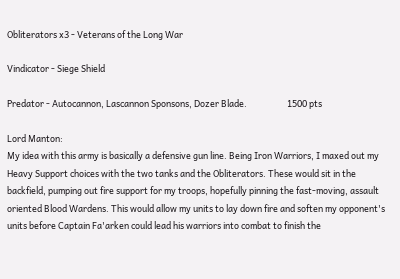Obliterators x3 - Veterans of the Long War

Vindicator - Siege Shield

Predator - Autocannon, Lascannon Sponsons, Dozer Blade.                    1500 pts

Lord Manton:
My idea with this army is basically a defensive gun line. Being Iron Warriors, I maxed out my Heavy Support choices with the two tanks and the Obliterators. These would sit in the backfield, pumping out fire support for my troops, hopefully pinning the fast-moving, assault oriented Blood Wardens. This would allow my units to lay down fire and soften my opponent's units before Captain Fa'arken could lead his warriors into combat to finish the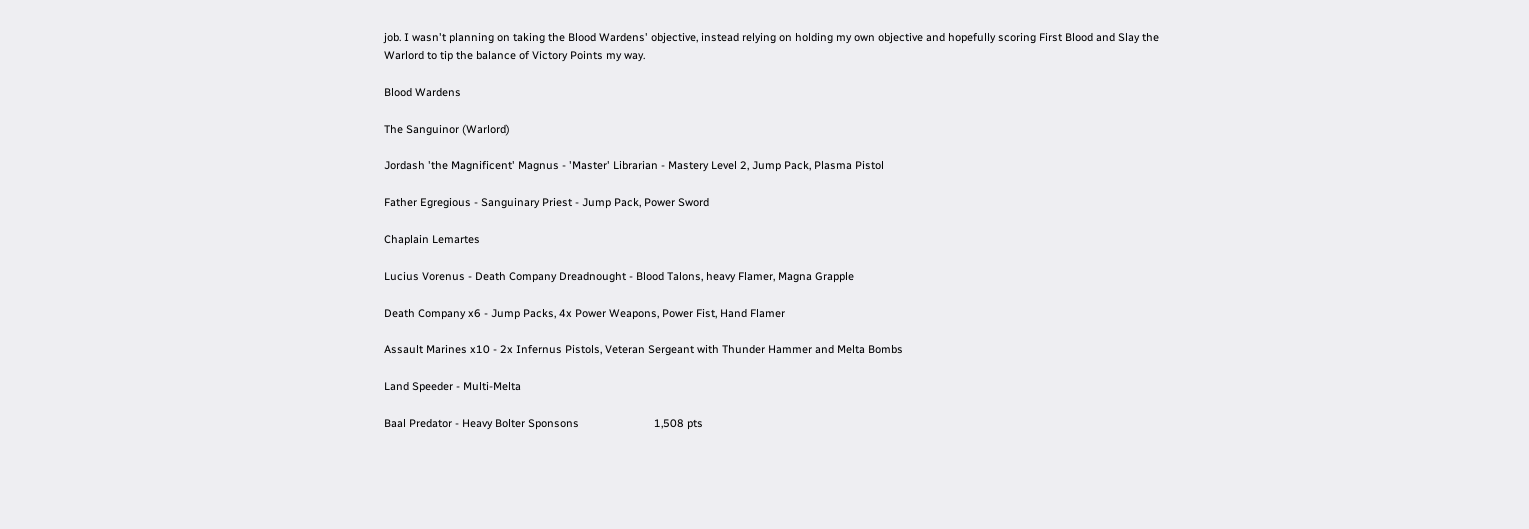job. I wasn't planning on taking the Blood Wardens' objective, instead relying on holding my own objective and hopefully scoring First Blood and Slay the Warlord to tip the balance of Victory Points my way.

Blood Wardens

The Sanguinor (Warlord)

Jordash 'the Magnificent' Magnus - 'Master' Librarian - Mastery Level 2, Jump Pack, Plasma Pistol

Father Egregious - Sanguinary Priest - Jump Pack, Power Sword

Chaplain Lemartes

Lucius Vorenus - Death Company Dreadnought - Blood Talons, heavy Flamer, Magna Grapple

Death Company x6 - Jump Packs, 4x Power Weapons, Power Fist, Hand Flamer

Assault Marines x10 - 2x Infernus Pistols, Veteran Sergeant with Thunder Hammer and Melta Bombs

Land Speeder - Multi-Melta

Baal Predator - Heavy Bolter Sponsons                         1,508 pts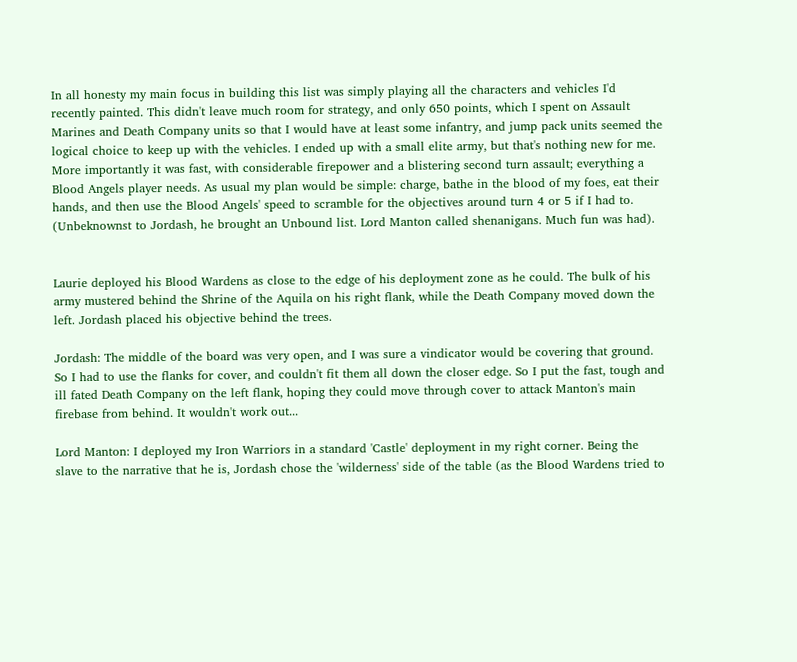In all honesty my main focus in building this list was simply playing all the characters and vehicles I'd recently painted. This didn't leave much room for strategy, and only 650 points, which I spent on Assault Marines and Death Company units so that I would have at least some infantry, and jump pack units seemed the logical choice to keep up with the vehicles. I ended up with a small elite army, but that's nothing new for me. More importantly it was fast, with considerable firepower and a blistering second turn assault; everything a Blood Angels player needs. As usual my plan would be simple: charge, bathe in the blood of my foes, eat their hands, and then use the Blood Angels' speed to scramble for the objectives around turn 4 or 5 if I had to. (Unbeknownst to Jordash, he brought an Unbound list. Lord Manton called shenanigans. Much fun was had).


Laurie deployed his Blood Wardens as close to the edge of his deployment zone as he could. The bulk of his army mustered behind the Shrine of the Aquila on his right flank, while the Death Company moved down the left. Jordash placed his objective behind the trees.

Jordash: The middle of the board was very open, and I was sure a vindicator would be covering that ground. So I had to use the flanks for cover, and couldn't fit them all down the closer edge. So I put the fast, tough and ill fated Death Company on the left flank, hoping they could move through cover to attack Manton's main firebase from behind. It wouldn't work out...

Lord Manton: I deployed my Iron Warriors in a standard 'Castle' deployment in my right corner. Being the slave to the narrative that he is, Jordash chose the 'wilderness' side of the table (as the Blood Wardens tried to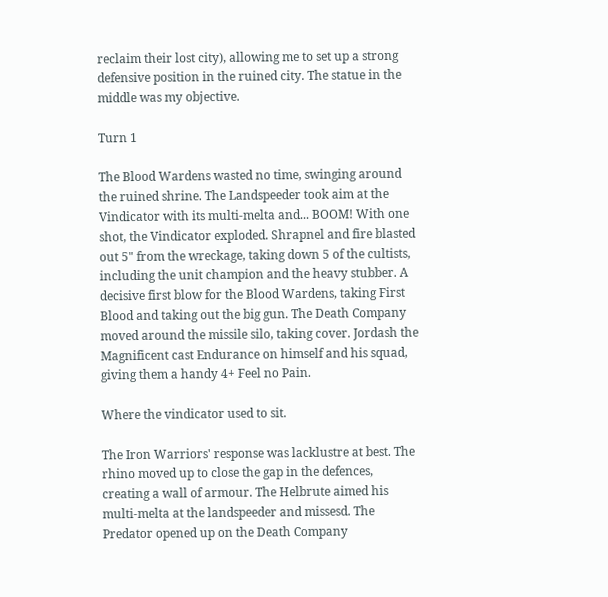reclaim their lost city), allowing me to set up a strong defensive position in the ruined city. The statue in the middle was my objective.

Turn 1

The Blood Wardens wasted no time, swinging around the ruined shrine. The Landspeeder took aim at the Vindicator with its multi-melta and... BOOM! With one shot, the Vindicator exploded. Shrapnel and fire blasted out 5" from the wreckage, taking down 5 of the cultists, including the unit champion and the heavy stubber. A decisive first blow for the Blood Wardens, taking First Blood and taking out the big gun. The Death Company moved around the missile silo, taking cover. Jordash the Magnificent cast Endurance on himself and his squad, giving them a handy 4+ Feel no Pain.

Where the vindicator used to sit.

The Iron Warriors' response was lacklustre at best. The rhino moved up to close the gap in the defences, creating a wall of armour. The Helbrute aimed his multi-melta at the landspeeder and missesd. The Predator opened up on the Death Company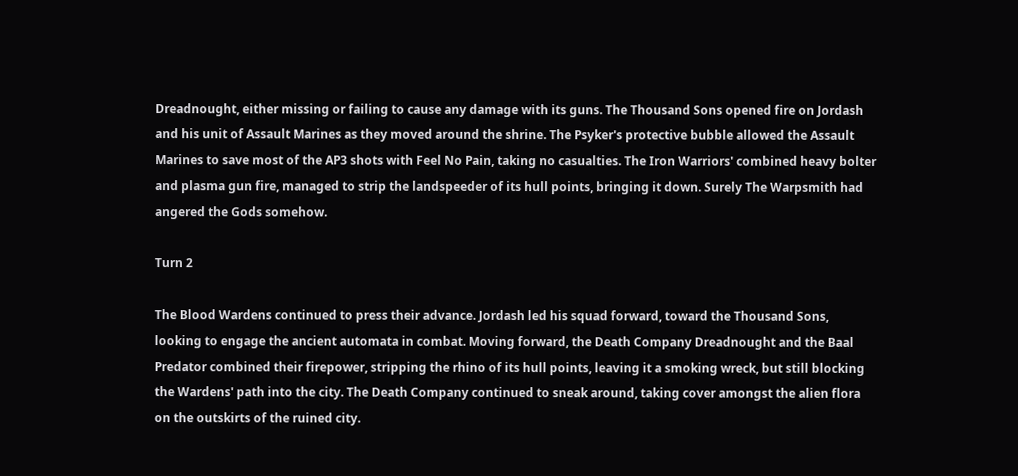Dreadnought, either missing or failing to cause any damage with its guns. The Thousand Sons opened fire on Jordash and his unit of Assault Marines as they moved around the shrine. The Psyker's protective bubble allowed the Assault Marines to save most of the AP3 shots with Feel No Pain, taking no casualties. The Iron Warriors' combined heavy bolter and plasma gun fire, managed to strip the landspeeder of its hull points, bringing it down. Surely The Warpsmith had angered the Gods somehow.

Turn 2

The Blood Wardens continued to press their advance. Jordash led his squad forward, toward the Thousand Sons, looking to engage the ancient automata in combat. Moving forward, the Death Company Dreadnought and the Baal Predator combined their firepower, stripping the rhino of its hull points, leaving it a smoking wreck, but still blocking the Wardens' path into the city. The Death Company continued to sneak around, taking cover amongst the alien flora on the outskirts of the ruined city.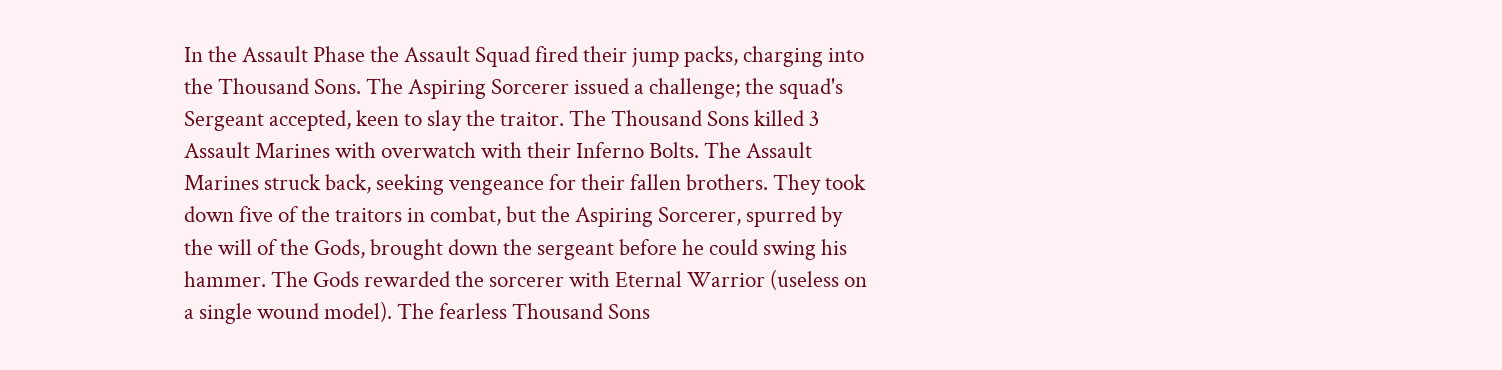In the Assault Phase the Assault Squad fired their jump packs, charging into the Thousand Sons. The Aspiring Sorcerer issued a challenge; the squad's Sergeant accepted, keen to slay the traitor. The Thousand Sons killed 3 Assault Marines with overwatch with their Inferno Bolts. The Assault Marines struck back, seeking vengeance for their fallen brothers. They took down five of the traitors in combat, but the Aspiring Sorcerer, spurred by the will of the Gods, brought down the sergeant before he could swing his hammer. The Gods rewarded the sorcerer with Eternal Warrior (useless on a single wound model). The fearless Thousand Sons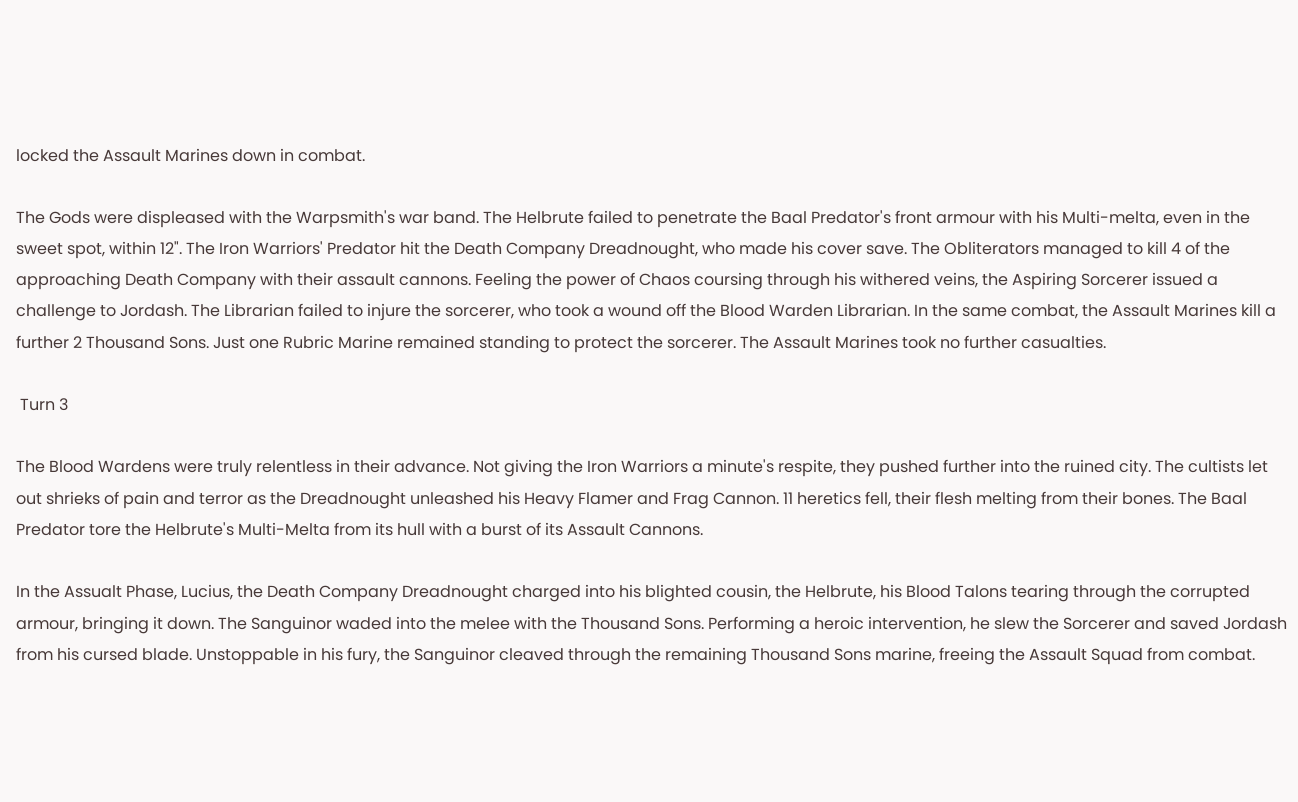locked the Assault Marines down in combat.

The Gods were displeased with the Warpsmith's war band. The Helbrute failed to penetrate the Baal Predator's front armour with his Multi-melta, even in the sweet spot, within 12". The Iron Warriors' Predator hit the Death Company Dreadnought, who made his cover save. The Obliterators managed to kill 4 of the approaching Death Company with their assault cannons. Feeling the power of Chaos coursing through his withered veins, the Aspiring Sorcerer issued a challenge to Jordash. The Librarian failed to injure the sorcerer, who took a wound off the Blood Warden Librarian. In the same combat, the Assault Marines kill a further 2 Thousand Sons. Just one Rubric Marine remained standing to protect the sorcerer. The Assault Marines took no further casualties.

 Turn 3

The Blood Wardens were truly relentless in their advance. Not giving the Iron Warriors a minute's respite, they pushed further into the ruined city. The cultists let out shrieks of pain and terror as the Dreadnought unleashed his Heavy Flamer and Frag Cannon. 11 heretics fell, their flesh melting from their bones. The Baal Predator tore the Helbrute's Multi-Melta from its hull with a burst of its Assault Cannons.

In the Assualt Phase, Lucius, the Death Company Dreadnought charged into his blighted cousin, the Helbrute, his Blood Talons tearing through the corrupted armour, bringing it down. The Sanguinor waded into the melee with the Thousand Sons. Performing a heroic intervention, he slew the Sorcerer and saved Jordash from his cursed blade. Unstoppable in his fury, the Sanguinor cleaved through the remaining Thousand Sons marine, freeing the Assault Squad from combat.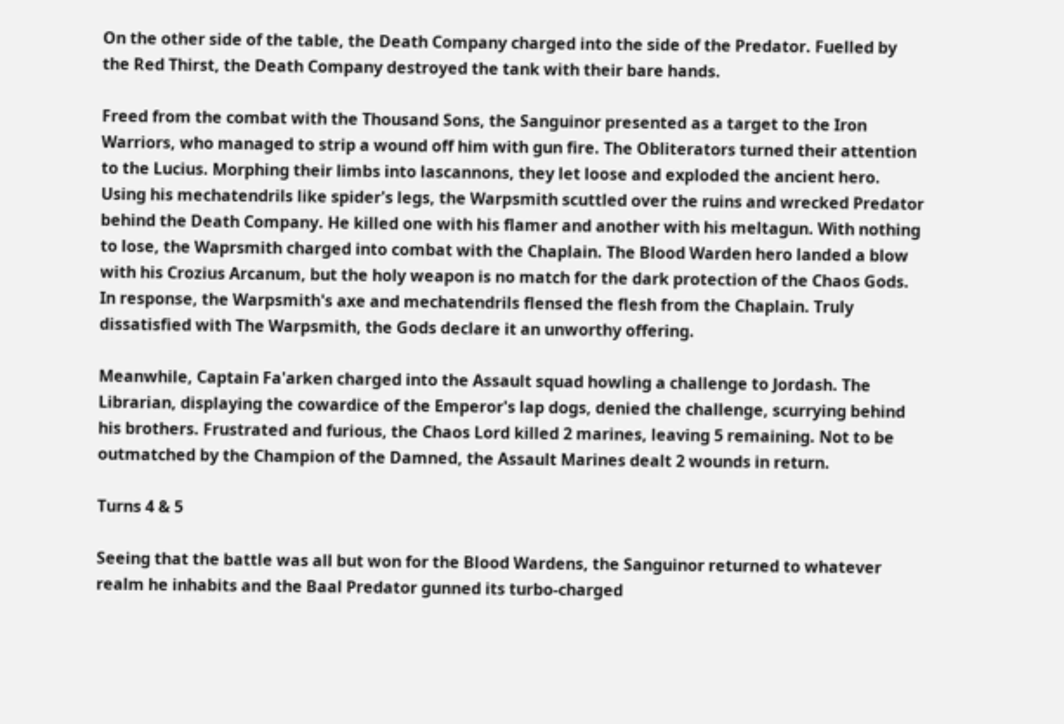On the other side of the table, the Death Company charged into the side of the Predator. Fuelled by the Red Thirst, the Death Company destroyed the tank with their bare hands.

Freed from the combat with the Thousand Sons, the Sanguinor presented as a target to the Iron Warriors, who managed to strip a wound off him with gun fire. The Obliterators turned their attention to the Lucius. Morphing their limbs into lascannons, they let loose and exploded the ancient hero. Using his mechatendrils like spider's legs, the Warpsmith scuttled over the ruins and wrecked Predator behind the Death Company. He killed one with his flamer and another with his meltagun. With nothing to lose, the Waprsmith charged into combat with the Chaplain. The Blood Warden hero landed a blow with his Crozius Arcanum, but the holy weapon is no match for the dark protection of the Chaos Gods. In response, the Warpsmith's axe and mechatendrils flensed the flesh from the Chaplain. Truly dissatisfied with The Warpsmith, the Gods declare it an unworthy offering.

Meanwhile, Captain Fa'arken charged into the Assault squad howling a challenge to Jordash. The Librarian, displaying the cowardice of the Emperor's lap dogs, denied the challenge, scurrying behind his brothers. Frustrated and furious, the Chaos Lord killed 2 marines, leaving 5 remaining. Not to be outmatched by the Champion of the Damned, the Assault Marines dealt 2 wounds in return.

Turns 4 & 5

Seeing that the battle was all but won for the Blood Wardens, the Sanguinor returned to whatever realm he inhabits and the Baal Predator gunned its turbo-charged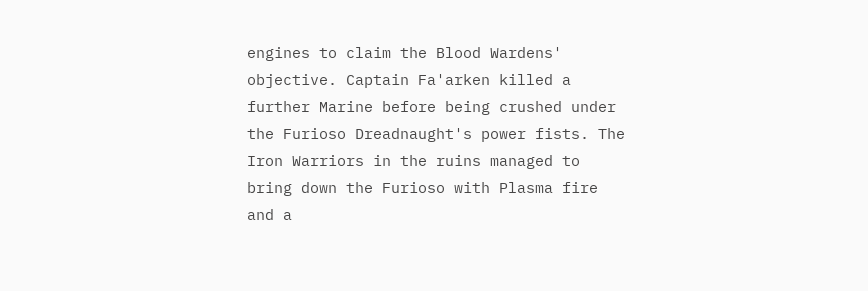engines to claim the Blood Wardens' objective. Captain Fa'arken killed a further Marine before being crushed under the Furioso Dreadnaught's power fists. The Iron Warriors in the ruins managed to bring down the Furioso with Plasma fire and a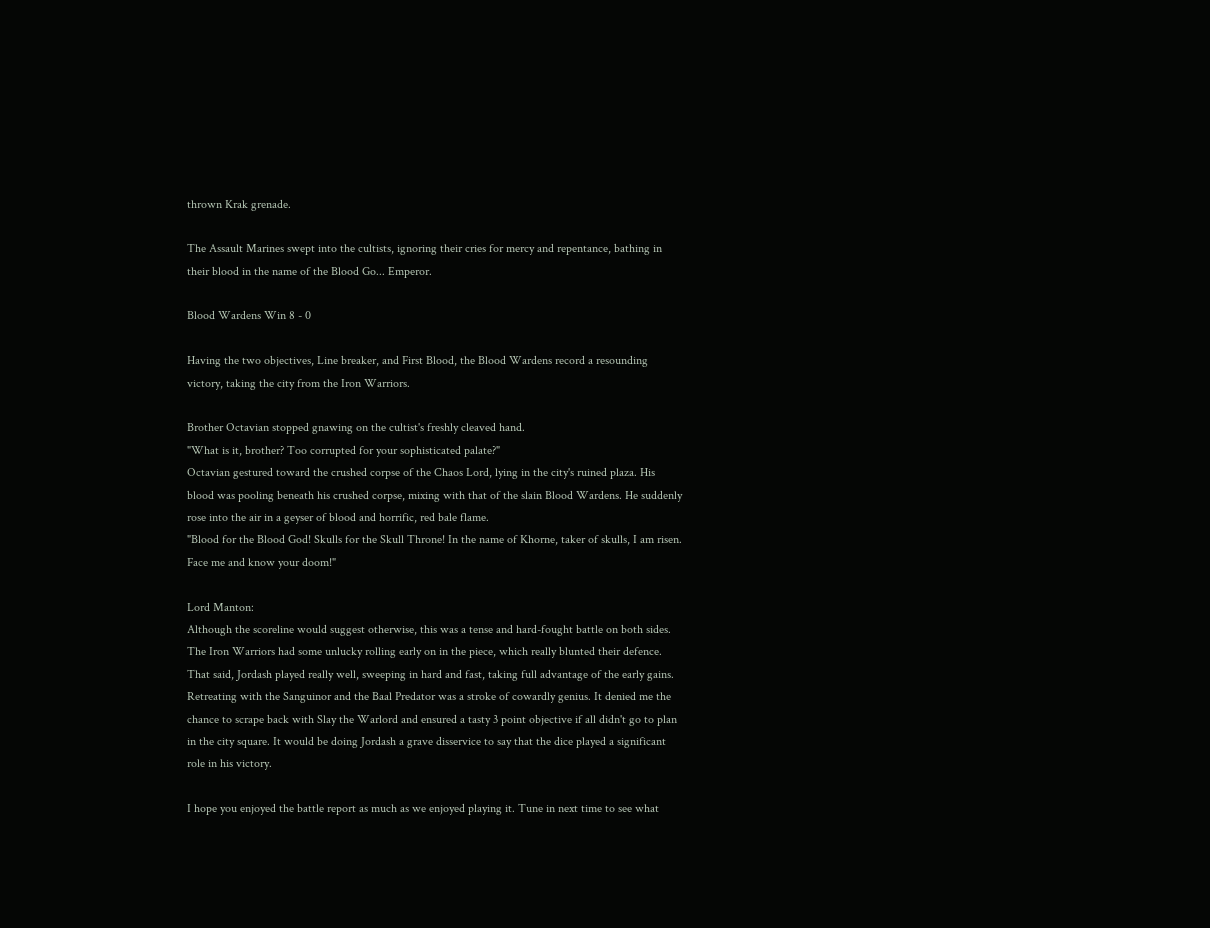thrown Krak grenade.

The Assault Marines swept into the cultists, ignoring their cries for mercy and repentance, bathing in their blood in the name of the Blood Go... Emperor.

Blood Wardens Win 8 - 0

Having the two objectives, Line breaker, and First Blood, the Blood Wardens record a resounding victory, taking the city from the Iron Warriors.

Brother Octavian stopped gnawing on the cultist's freshly cleaved hand.
"What is it, brother? Too corrupted for your sophisticated palate?"
Octavian gestured toward the crushed corpse of the Chaos Lord, lying in the city's ruined plaza. His blood was pooling beneath his crushed corpse, mixing with that of the slain Blood Wardens. He suddenly rose into the air in a geyser of blood and horrific, red bale flame.
"Blood for the Blood God! Skulls for the Skull Throne! In the name of Khorne, taker of skulls, I am risen. Face me and know your doom!"

Lord Manton:
Although the scoreline would suggest otherwise, this was a tense and hard-fought battle on both sides. The Iron Warriors had some unlucky rolling early on in the piece, which really blunted their defence. That said, Jordash played really well, sweeping in hard and fast, taking full advantage of the early gains. Retreating with the Sanguinor and the Baal Predator was a stroke of cowardly genius. It denied me the chance to scrape back with Slay the Warlord and ensured a tasty 3 point objective if all didn't go to plan in the city square. It would be doing Jordash a grave disservice to say that the dice played a significant role in his victory.

I hope you enjoyed the battle report as much as we enjoyed playing it. Tune in next time to see what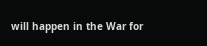will happen in the War for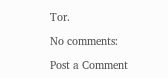Tor.

No comments:

Post a Comment